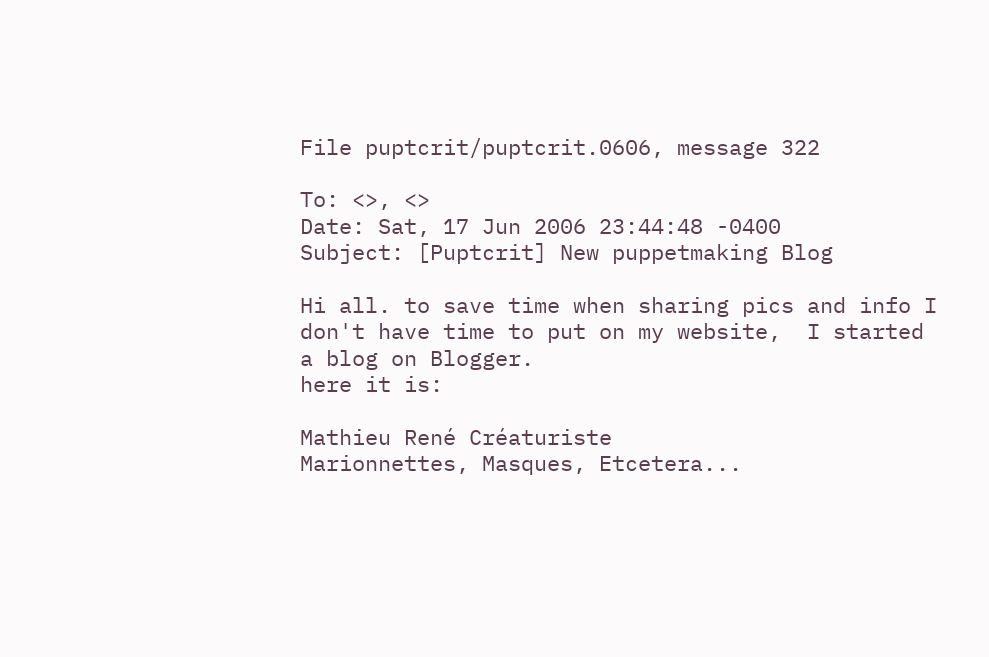File puptcrit/puptcrit.0606, message 322

To: <>, <>
Date: Sat, 17 Jun 2006 23:44:48 -0400
Subject: [Puptcrit] New puppetmaking Blog

Hi all. to save time when sharing pics and info I don't have time to put on my website,  I started a blog on Blogger.
here it is:

Mathieu René Créaturiste
Marionnettes, Masques, Etcetera...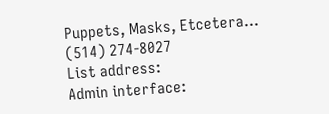Puppets, Masks, Etcetera...
(514) 274-8027
List address:
Admin interface: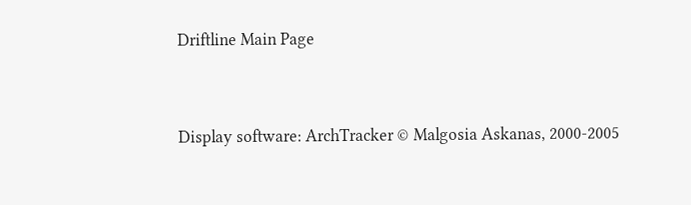Driftline Main Page


Display software: ArchTracker © Malgosia Askanas, 2000-2005